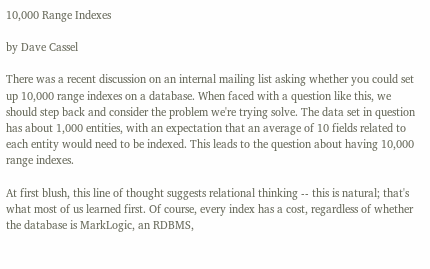10,000 Range Indexes

by Dave Cassel

There was a recent discussion on an internal mailing list asking whether you could set up 10,000 range indexes on a database. When faced with a question like this, we should step back and consider the problem we're trying solve. The data set in question has about 1,000 entities, with an expectation that an average of 10 fields related to each entity would need to be indexed. This leads to the question about having 10,000 range indexes.

At first blush, this line of thought suggests relational thinking -- this is natural; that's what most of us learned first. Of course, every index has a cost, regardless of whether the database is MarkLogic, an RDBMS,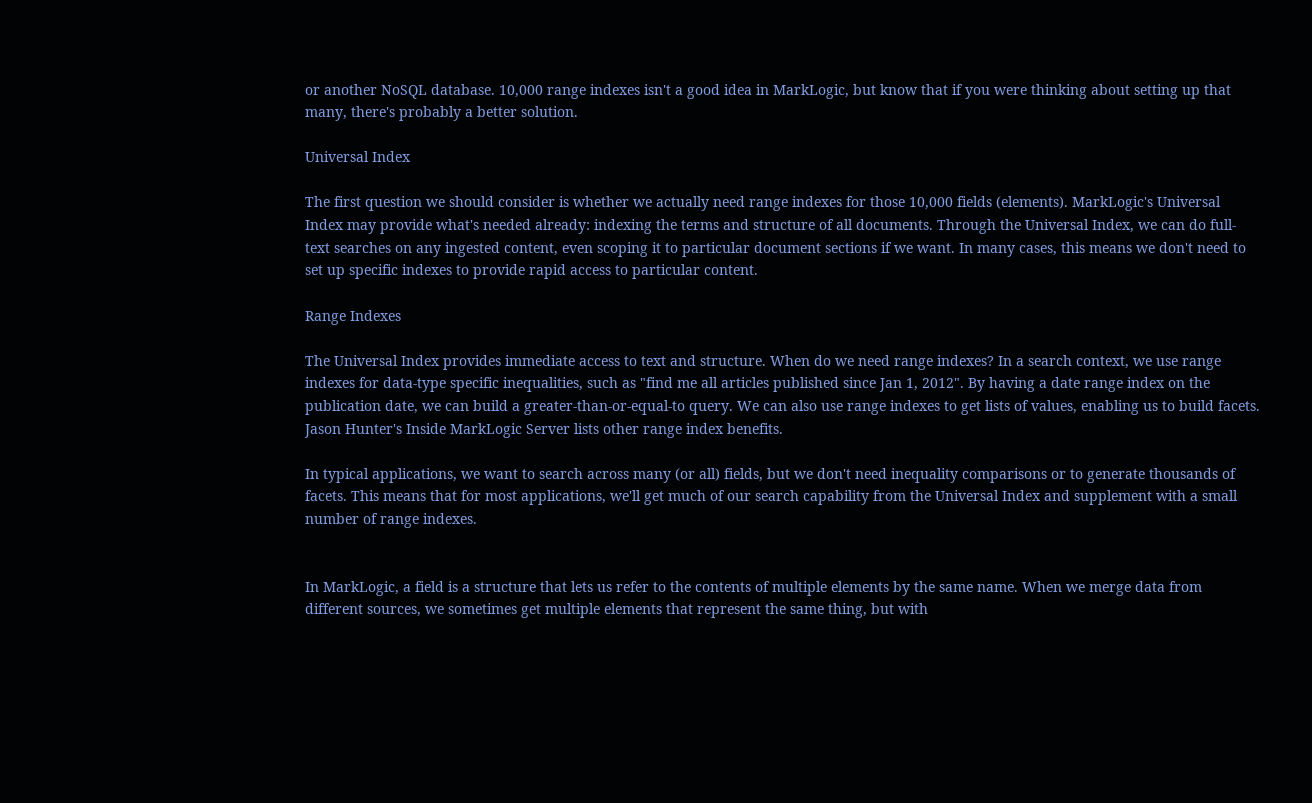or another NoSQL database. 10,000 range indexes isn't a good idea in MarkLogic, but know that if you were thinking about setting up that many, there's probably a better solution.

Universal Index

The first question we should consider is whether we actually need range indexes for those 10,000 fields (elements). MarkLogic's Universal Index may provide what's needed already: indexing the terms and structure of all documents. Through the Universal Index, we can do full-text searches on any ingested content, even scoping it to particular document sections if we want. In many cases, this means we don't need to set up specific indexes to provide rapid access to particular content.

Range Indexes

The Universal Index provides immediate access to text and structure. When do we need range indexes? In a search context, we use range indexes for data-type specific inequalities, such as "find me all articles published since Jan 1, 2012". By having a date range index on the publication date, we can build a greater-than-or-equal-to query. We can also use range indexes to get lists of values, enabling us to build facets. Jason Hunter's Inside MarkLogic Server lists other range index benefits.

In typical applications, we want to search across many (or all) fields, but we don't need inequality comparisons or to generate thousands of facets. This means that for most applications, we'll get much of our search capability from the Universal Index and supplement with a small number of range indexes.


In MarkLogic, a field is a structure that lets us refer to the contents of multiple elements by the same name. When we merge data from different sources, we sometimes get multiple elements that represent the same thing, but with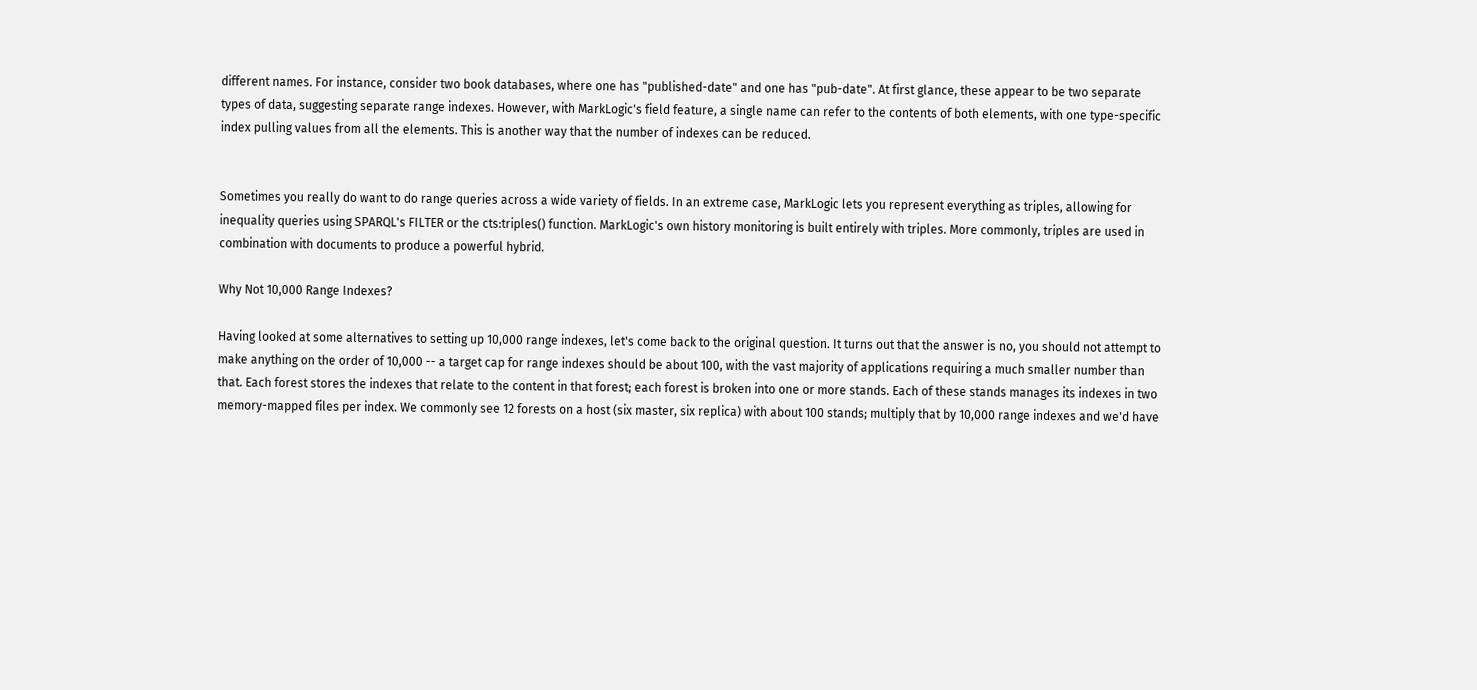different names. For instance, consider two book databases, where one has "published-date" and one has "pub-date". At first glance, these appear to be two separate types of data, suggesting separate range indexes. However, with MarkLogic's field feature, a single name can refer to the contents of both elements, with one type-specific index pulling values from all the elements. This is another way that the number of indexes can be reduced.


Sometimes you really do want to do range queries across a wide variety of fields. In an extreme case, MarkLogic lets you represent everything as triples, allowing for inequality queries using SPARQL's FILTER or the cts:triples() function. MarkLogic's own history monitoring is built entirely with triples. More commonly, triples are used in combination with documents to produce a powerful hybrid.

Why Not 10,000 Range Indexes?

Having looked at some alternatives to setting up 10,000 range indexes, let's come back to the original question. It turns out that the answer is no, you should not attempt to make anything on the order of 10,000 -- a target cap for range indexes should be about 100, with the vast majority of applications requiring a much smaller number than that. Each forest stores the indexes that relate to the content in that forest; each forest is broken into one or more stands. Each of these stands manages its indexes in two memory-mapped files per index. We commonly see 12 forests on a host (six master, six replica) with about 100 stands; multiply that by 10,000 range indexes and we'd have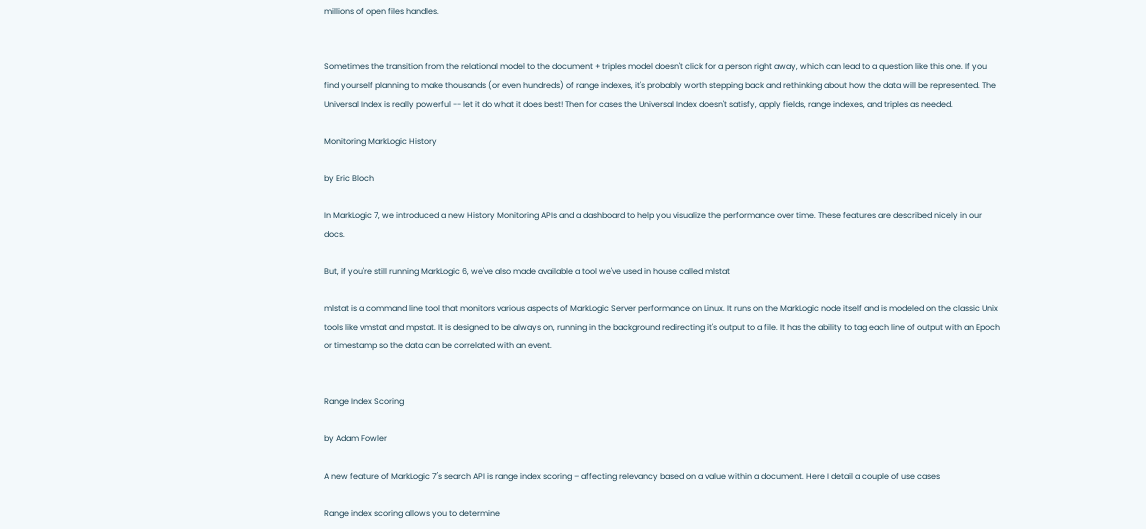millions of open files handles.


Sometimes the transition from the relational model to the document + triples model doesn't click for a person right away, which can lead to a question like this one. If you find yourself planning to make thousands (or even hundreds) of range indexes, it's probably worth stepping back and rethinking about how the data will be represented. The Universal Index is really powerful -- let it do what it does best! Then for cases the Universal Index doesn't satisfy, apply fields, range indexes, and triples as needed.

Monitoring MarkLogic History

by Eric Bloch

In MarkLogic 7, we introduced a new History Monitoring APIs and a dashboard to help you visualize the performance over time. These features are described nicely in our docs.

But, if you're still running MarkLogic 6, we've also made available a tool we've used in house called mlstat

mlstat is a command line tool that monitors various aspects of MarkLogic Server performance on Linux. It runs on the MarkLogic node itself and is modeled on the classic Unix tools like vmstat and mpstat. It is designed to be always on, running in the background redirecting it's output to a file. It has the ability to tag each line of output with an Epoch or timestamp so the data can be correlated with an event.


Range Index Scoring

by Adam Fowler

A new feature of MarkLogic 7′s search API is range index scoring – affecting relevancy based on a value within a document. Here I detail a couple of use cases

Range index scoring allows you to determine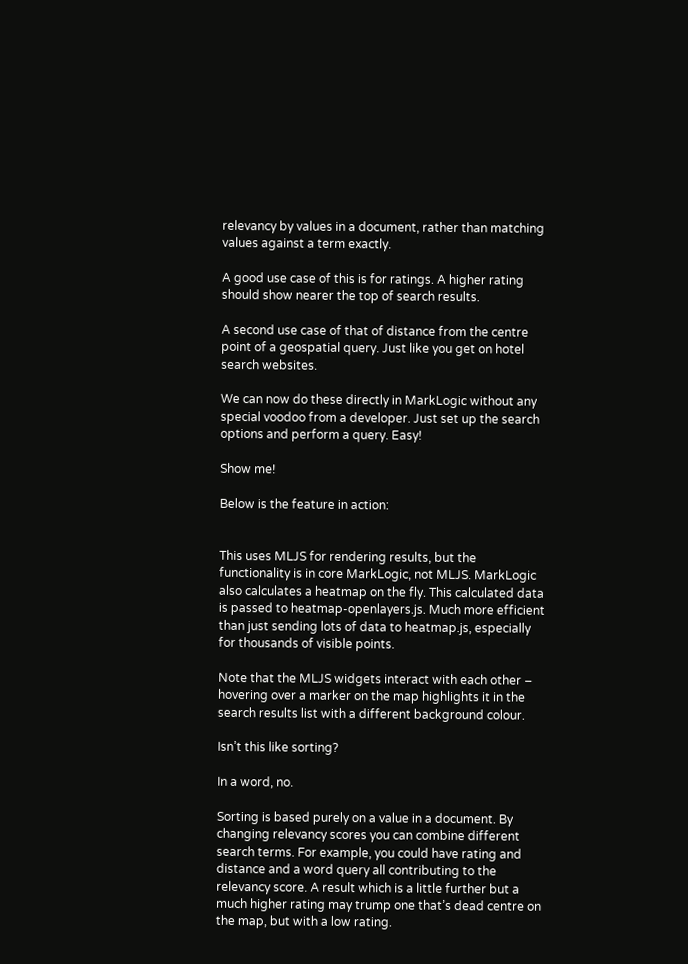relevancy by values in a document, rather than matching values against a term exactly.

A good use case of this is for ratings. A higher rating should show nearer the top of search results.

A second use case of that of distance from the centre point of a geospatial query. Just like you get on hotel search websites.

We can now do these directly in MarkLogic without any special voodoo from a developer. Just set up the search options and perform a query. Easy!

Show me!

Below is the feature in action:


This uses MLJS for rendering results, but the functionality is in core MarkLogic, not MLJS. MarkLogic also calculates a heatmap on the fly. This calculated data is passed to heatmap-openlayers.js. Much more efficient than just sending lots of data to heatmap.js, especially for thousands of visible points.

Note that the MLJS widgets interact with each other – hovering over a marker on the map highlights it in the search results list with a different background colour.

Isn’t this like sorting?

In a word, no.

Sorting is based purely on a value in a document. By changing relevancy scores you can combine different search terms. For example, you could have rating and distance and a word query all contributing to the relevancy score. A result which is a little further but a much higher rating may trump one that’s dead centre on the map, but with a low rating.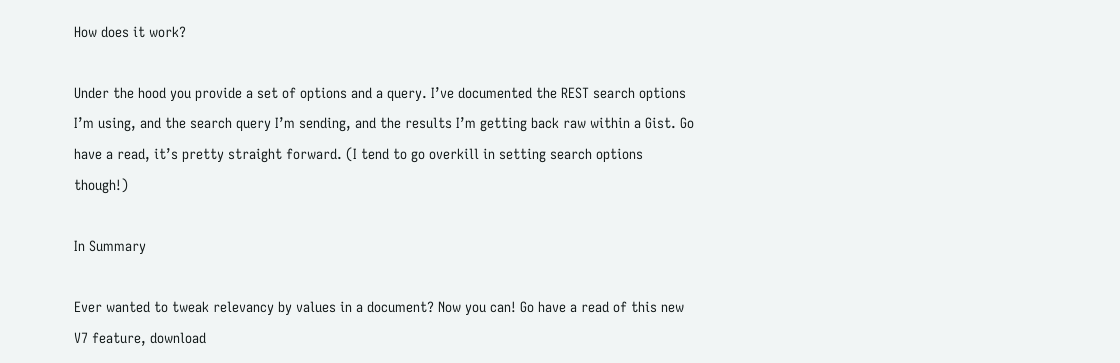How does it work?

Under the hood you provide a set of options and a query. I’ve documented the REST search options I’m using, and the search query I’m sending, and the results I’m getting back raw within a Gist. Go have a read, it’s pretty straight forward. (I tend to go overkill in setting search options though!)

In Summary

Ever wanted to tweak relevancy by values in a document? Now you can! Go have a read of this new V7 feature, download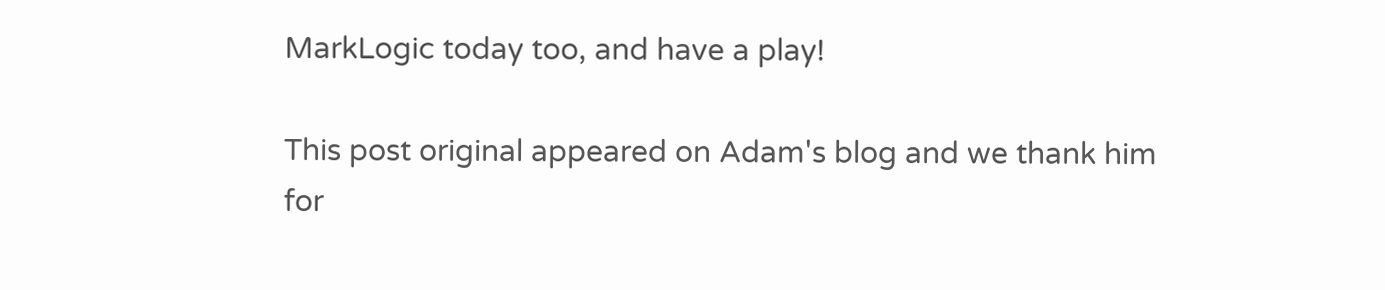MarkLogic today too, and have a play!

This post original appeared on Adam's blog and we thank him for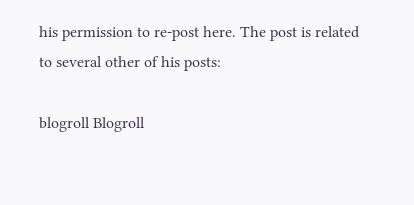his permission to re-post here. The post is related to several other of his posts:

blogroll Blogroll